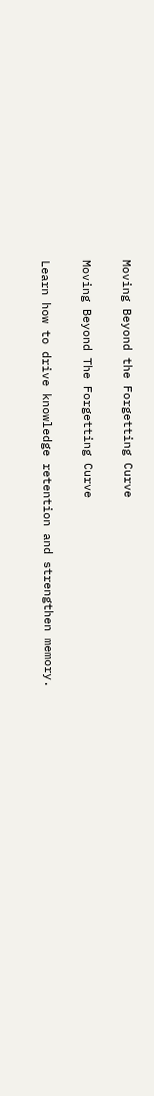Moving Beyond the Forgetting Curve

Moving Beyond The Forgetting Curve

Learn how to drive knowledge retention and strengthen memory.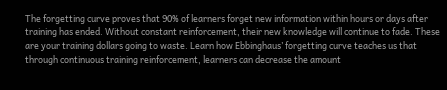The forgetting curve proves that 90% of learners forget new information within hours or days after training has ended. Without constant reinforcement, their new knowledge will continue to fade. These are your training dollars going to waste. Learn how Ebbinghaus’ forgetting curve teaches us that through continuous training reinforcement, learners can decrease the amount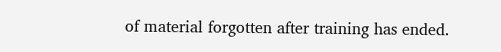of material forgotten after training has ended.